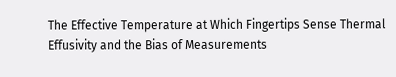The Effective Temperature at Which Fingertips Sense Thermal Effusivity and the Bias of Measurements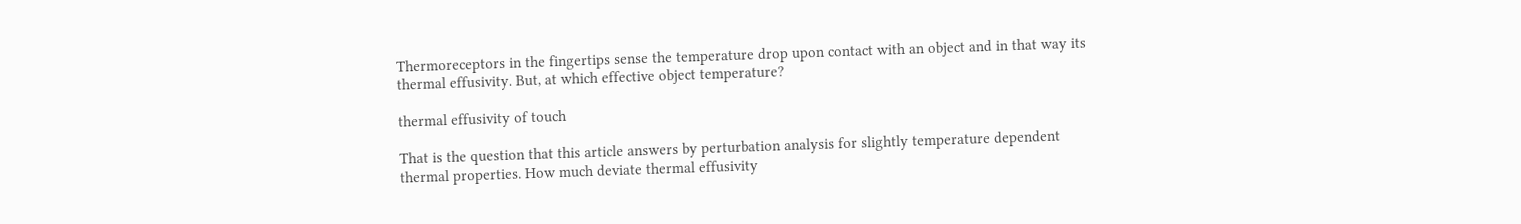Thermoreceptors in the fingertips sense the temperature drop upon contact with an object and in that way its thermal effusivity. But, at which effective object temperature?

thermal effusivity of touch

That is the question that this article answers by perturbation analysis for slightly temperature dependent thermal properties. How much deviate thermal effusivity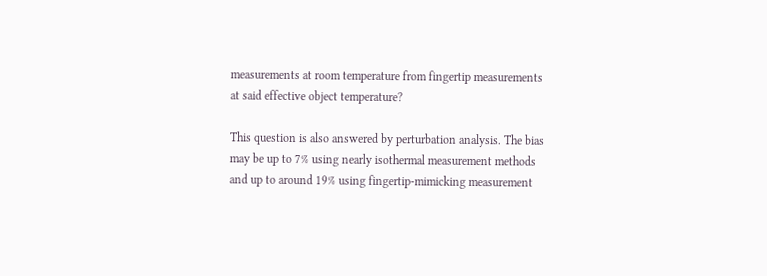measurements at room temperature from fingertip measurements at said effective object temperature?

This question is also answered by perturbation analysis. The bias may be up to 7% using nearly isothermal measurement methods and up to around 19% using fingertip-mimicking measurement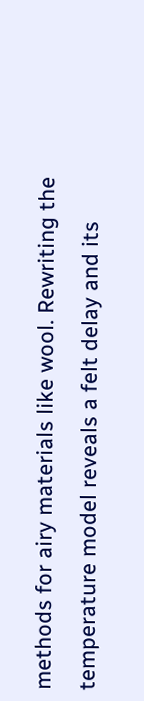methods for airy materials like wool. Rewriting the temperature model reveals a felt delay and its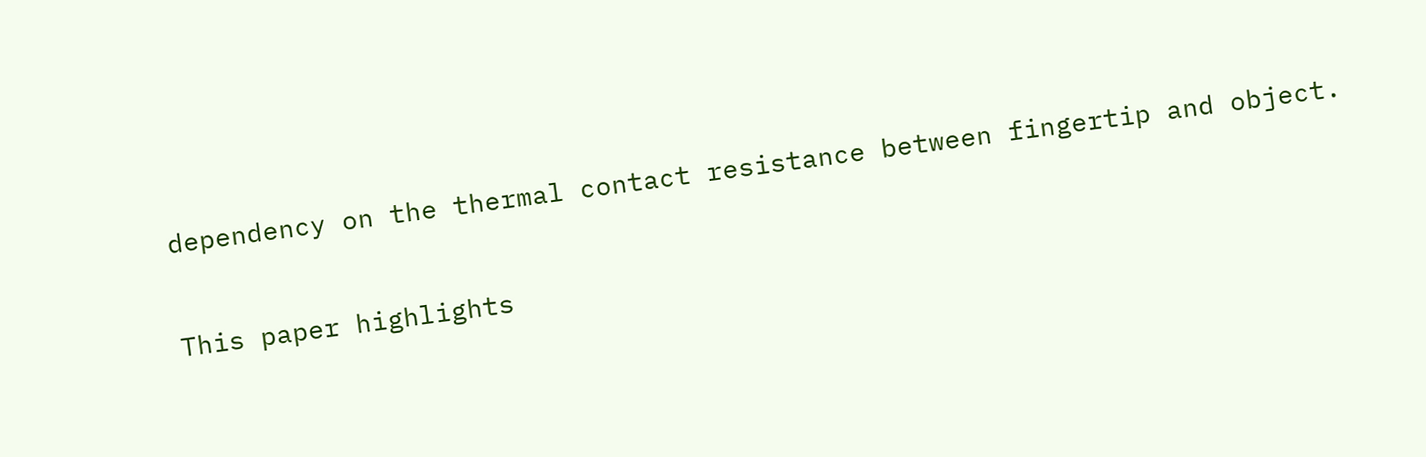dependency on the thermal contact resistance between fingertip and object.

This paper highlights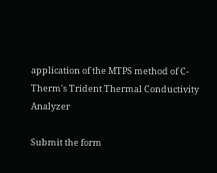application of the MTPS method of C-Therm's Trident Thermal Conductivity Analyzer

Submit the form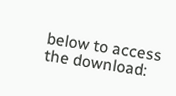below to access the download: